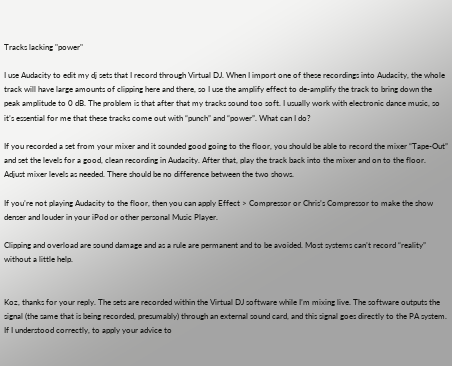Tracks lacking "power"

I use Audacity to edit my dj sets that I record through Virtual DJ. When I import one of these recordings into Audacity, the whole track will have large amounts of clipping here and there, so I use the amplify effect to de-amplify the track to bring down the peak amplitude to 0 dB. The problem is that after that my tracks sound too soft. I usually work with electronic dance music, so it’s essential for me that these tracks come out with “punch” and “power”. What can I do?

If you recorded a set from your mixer and it sounded good going to the floor, you should be able to record the mixer “Tape-Out” and set the levels for a good, clean recording in Audacity. After that, play the track back into the mixer and on to the floor. Adjust mixer levels as needed. There should be no difference between the two shows.

If you’re not playing Audacity to the floor, then you can apply Effect > Compressor or Chris’s Compressor to make the show denser and louder in your iPod or other personal Music Player.

Clipping and overload are sound damage and as a rule are permanent and to be avoided. Most systems can’t record “reality” without a little help.


Koz, thanks for your reply. The sets are recorded within the Virtual DJ software while I’m mixing live. The software outputs the signal (the same that is being recorded, presumably) through an external sound card, and this signal goes directly to the PA system. If I understood correctly, to apply your advice to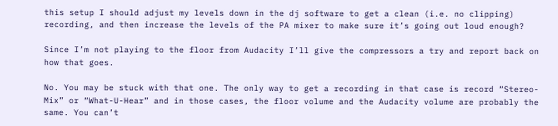this setup I should adjust my levels down in the dj software to get a clean (i.e. no clipping) recording, and then increase the levels of the PA mixer to make sure it’s going out loud enough?

Since I’m not playing to the floor from Audacity I’ll give the compressors a try and report back on how that goes.

No. You may be stuck with that one. The only way to get a recording in that case is record “Stereo-Mix” or “What-U-Hear” and in those cases, the floor volume and the Audacity volume are probably the same. You can’t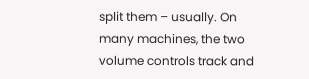split them – usually. On many machines, the two volume controls track and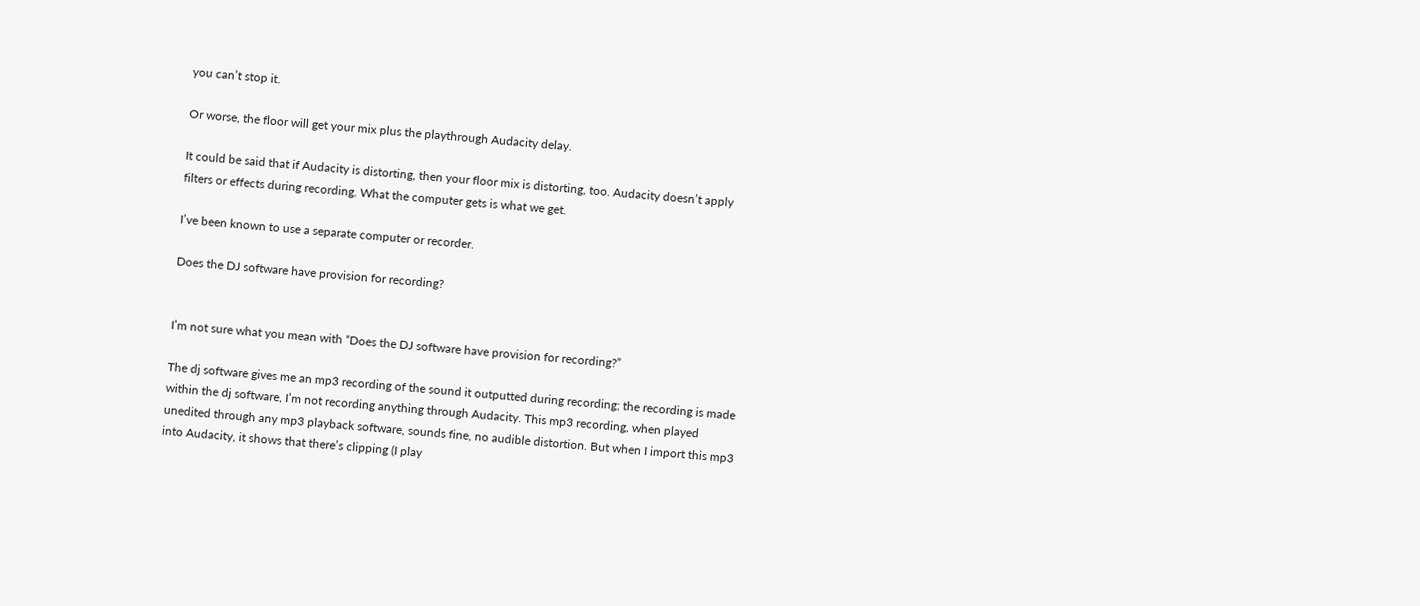you can’t stop it.

Or worse, the floor will get your mix plus the playthrough Audacity delay.

It could be said that if Audacity is distorting, then your floor mix is distorting, too. Audacity doesn’t apply filters or effects during recording. What the computer gets is what we get.

I’ve been known to use a separate computer or recorder.

Does the DJ software have provision for recording?


I’m not sure what you mean with “Does the DJ software have provision for recording?”

The dj software gives me an mp3 recording of the sound it outputted during recording; the recording is made within the dj software, I’m not recording anything through Audacity. This mp3 recording, when played unedited through any mp3 playback software, sounds fine, no audible distortion. But when I import this mp3 into Audacity, it shows that there’s clipping (I play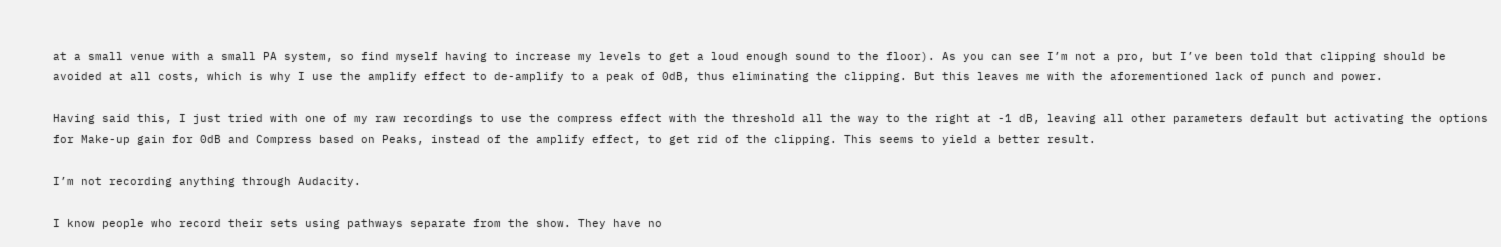at a small venue with a small PA system, so find myself having to increase my levels to get a loud enough sound to the floor). As you can see I’m not a pro, but I’ve been told that clipping should be avoided at all costs, which is why I use the amplify effect to de-amplify to a peak of 0dB, thus eliminating the clipping. But this leaves me with the aforementioned lack of punch and power.

Having said this, I just tried with one of my raw recordings to use the compress effect with the threshold all the way to the right at -1 dB, leaving all other parameters default but activating the options for Make-up gain for 0dB and Compress based on Peaks, instead of the amplify effect, to get rid of the clipping. This seems to yield a better result.

I’m not recording anything through Audacity.

I know people who record their sets using pathways separate from the show. They have no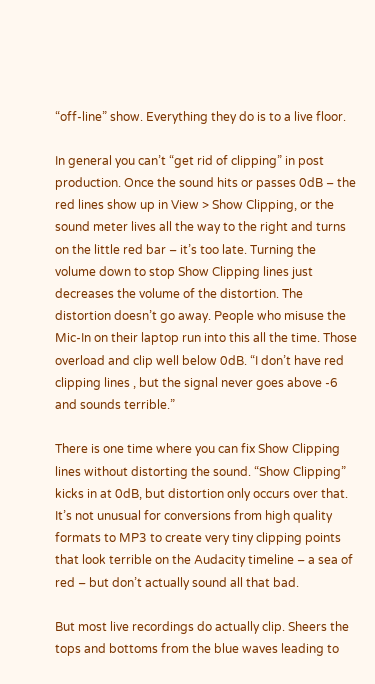“off-line” show. Everything they do is to a live floor.

In general you can’t “get rid of clipping” in post production. Once the sound hits or passes 0dB – the red lines show up in View > Show Clipping, or the sound meter lives all the way to the right and turns on the little red bar – it’s too late. Turning the volume down to stop Show Clipping lines just decreases the volume of the distortion. The distortion doesn’t go away. People who misuse the Mic-In on their laptop run into this all the time. Those overload and clip well below 0dB. “I don’t have red clipping lines , but the signal never goes above -6 and sounds terrible.”

There is one time where you can fix Show Clipping lines without distorting the sound. “Show Clipping” kicks in at 0dB, but distortion only occurs over that. It’s not unusual for conversions from high quality formats to MP3 to create very tiny clipping points that look terrible on the Audacity timeline – a sea of red – but don’t actually sound all that bad.

But most live recordings do actually clip. Sheers the tops and bottoms from the blue waves leading to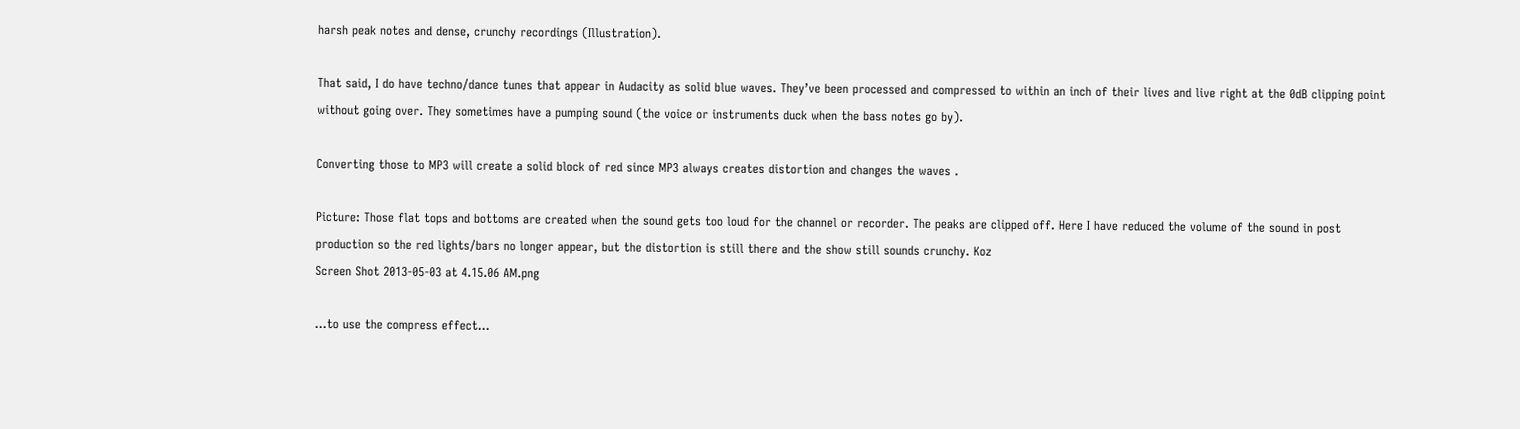harsh peak notes and dense, crunchy recordings (Illustration).

That said, I do have techno/dance tunes that appear in Audacity as solid blue waves. They’ve been processed and compressed to within an inch of their lives and live right at the 0dB clipping point without going over. They sometimes have a pumping sound (the voice or instruments duck when the bass notes go by).

Converting those to MP3 will create a solid block of red since MP3 always creates distortion and changes the waves .

Picture: Those flat tops and bottoms are created when the sound gets too loud for the channel or recorder. The peaks are clipped off. Here I have reduced the volume of the sound in post production so the red lights/bars no longer appear, but the distortion is still there and the show still sounds crunchy. Koz
Screen Shot 2013-05-03 at 4.15.06 AM.png

…to use the compress effect…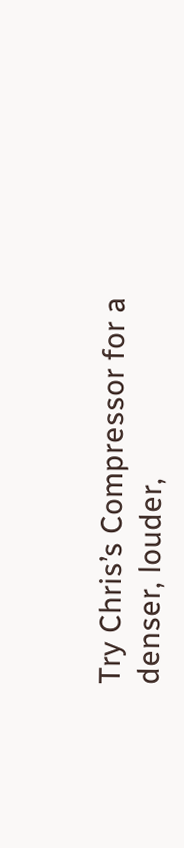Try Chris’s Compressor for a denser, louder,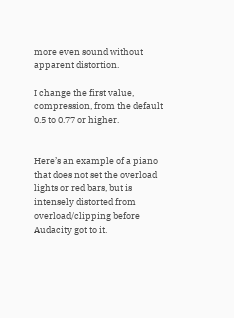more even sound without apparent distortion.

I change the first value, compression, from the default 0.5 to 0.77 or higher.


Here’s an example of a piano that does not set the overload lights or red bars, but is intensely distorted from overload/clipping before Audacity got to it.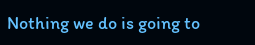Nothing we do is going to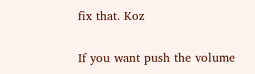fix that. Koz

If you want push the volume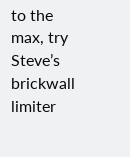to the max, try Steve’s brickwall limiter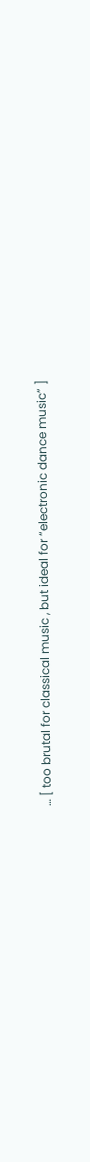… [ too brutal for classical music , but ideal for “electronic dance music” ]